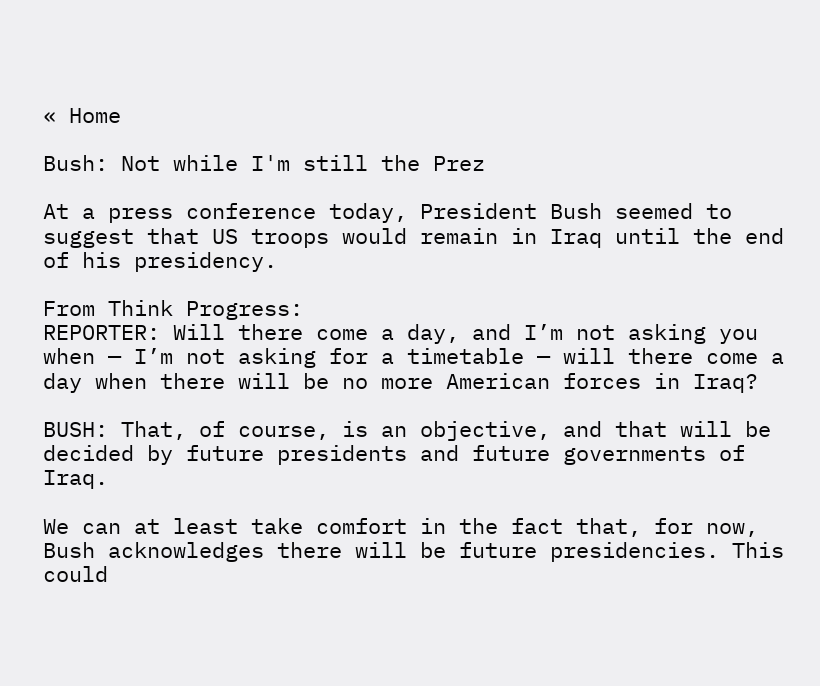« Home

Bush: Not while I'm still the Prez

At a press conference today, President Bush seemed to suggest that US troops would remain in Iraq until the end of his presidency.

From Think Progress:
REPORTER: Will there come a day, and I’m not asking you when — I’m not asking for a timetable — will there come a day when there will be no more American forces in Iraq?

BUSH: That, of course, is an objective, and that will be decided by future presidents and future governments of Iraq.

We can at least take comfort in the fact that, for now, Bush acknowledges there will be future presidencies. This could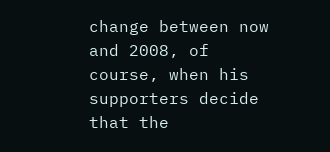change between now and 2008, of course, when his supporters decide that the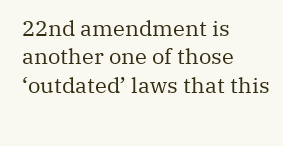22nd amendment is another one of those ‘outdated’ laws that this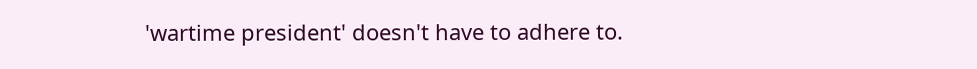'wartime president' doesn't have to adhere to.